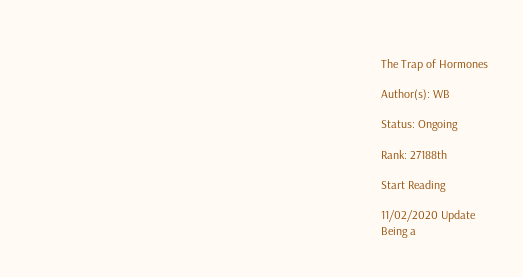The Trap of Hormones

Author(s): WB

Status: Ongoing

Rank: 27188th

Start Reading

11/02/2020 Update
Being a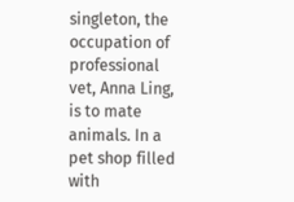singleton, the occupation of professional vet, Anna Ling, is to mate animals. In a pet shop filled with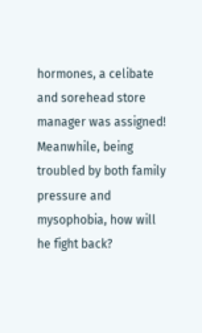hormones, a celibate and sorehead store manager was assigned! Meanwhile, being troubled by both family pressure and mysophobia, how will he fight back?